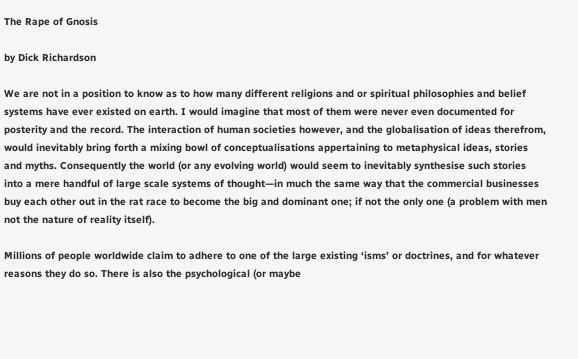The Rape of Gnosis

by Dick Richardson

We are not in a position to know as to how many different religions and or spiritual philosophies and belief systems have ever existed on earth. I would imagine that most of them were never even documented for posterity and the record. The interaction of human societies however, and the globalisation of ideas therefrom, would inevitably bring forth a mixing bowl of conceptualisations appertaining to metaphysical ideas, stories and myths. Consequently the world (or any evolving world) would seem to inevitably synthesise such stories into a mere handful of large scale systems of thought—in much the same way that the commercial businesses buy each other out in the rat race to become the big and dominant one; if not the only one (a problem with men not the nature of reality itself).

Millions of people worldwide claim to adhere to one of the large existing ‘isms’ or doctrines, and for whatever reasons they do so. There is also the psychological (or maybe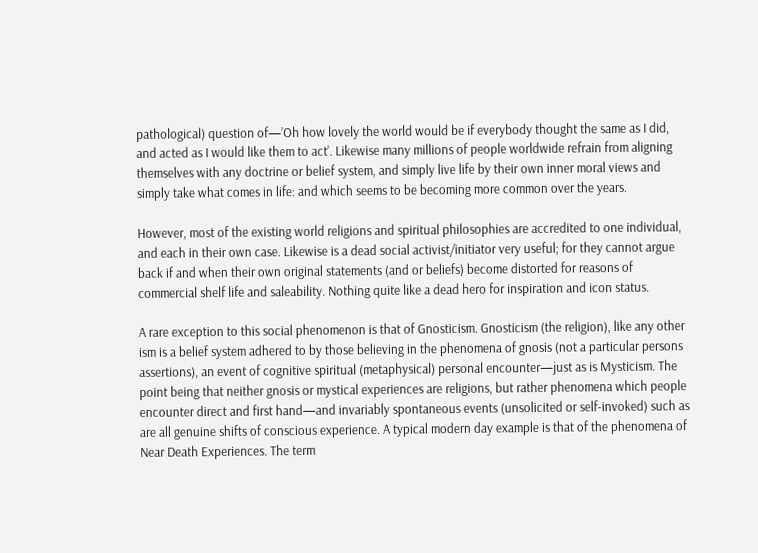pathological) question of—’Oh how lovely the world would be if everybody thought the same as I did, and acted as I would like them to act’. Likewise many millions of people worldwide refrain from aligning themselves with any doctrine or belief system, and simply live life by their own inner moral views and simply take what comes in life: and which seems to be becoming more common over the years.

However, most of the existing world religions and spiritual philosophies are accredited to one individual, and each in their own case. Likewise is a dead social activist/initiator very useful; for they cannot argue back if and when their own original statements (and or beliefs) become distorted for reasons of commercial shelf life and saleability. Nothing quite like a dead hero for inspiration and icon status.

A rare exception to this social phenomenon is that of Gnosticism. Gnosticism (the religion), like any other ism is a belief system adhered to by those believing in the phenomena of gnosis (not a particular persons assertions), an event of cognitive spiritual (metaphysical) personal encounter—just as is Mysticism. The point being that neither gnosis or mystical experiences are religions, but rather phenomena which people encounter direct and first hand—and invariably spontaneous events (unsolicited or self-invoked) such as are all genuine shifts of conscious experience. A typical modern day example is that of the phenomena of Near Death Experiences. The term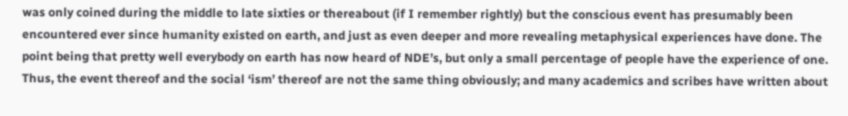was only coined during the middle to late sixties or thereabout (if I remember rightly) but the conscious event has presumably been encountered ever since humanity existed on earth, and just as even deeper and more revealing metaphysical experiences have done. The point being that pretty well everybody on earth has now heard of NDE’s, but only a small percentage of people have the experience of one. Thus, the event thereof and the social ‘ism’ thereof are not the same thing obviously; and many academics and scribes have written about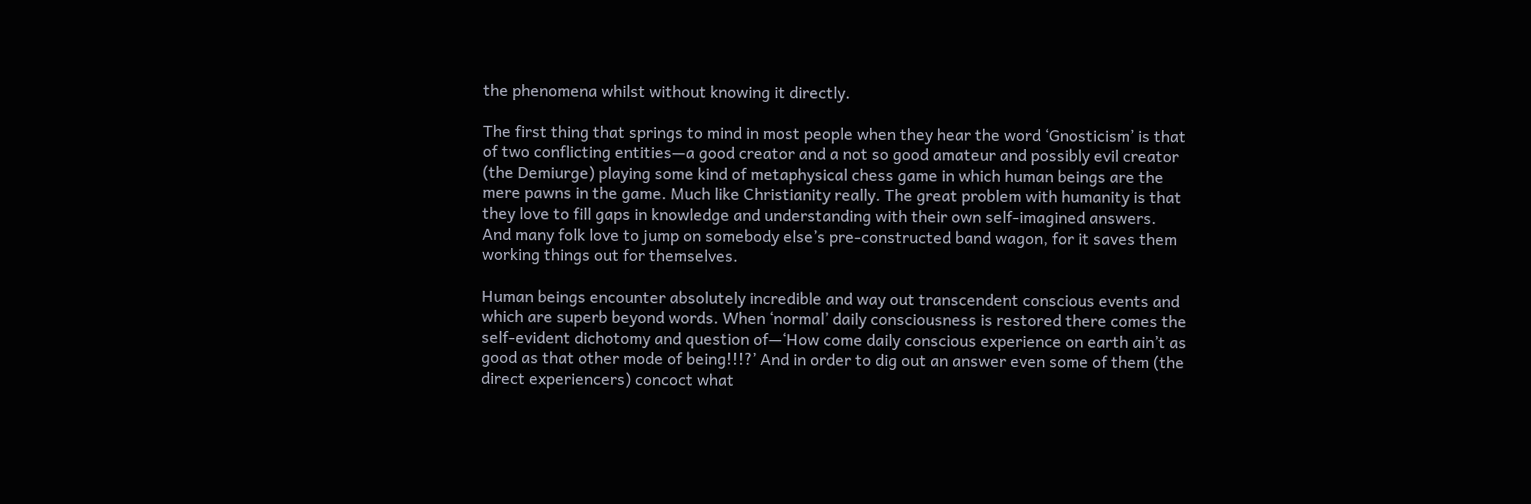the phenomena whilst without knowing it directly.

The first thing that springs to mind in most people when they hear the word ‘Gnosticism’ is that of two conflicting entities—a good creator and a not so good amateur and possibly evil creator (the Demiurge) playing some kind of metaphysical chess game in which human beings are the mere pawns in the game. Much like Christianity really. The great problem with humanity is that they love to fill gaps in knowledge and understanding with their own self-imagined answers. And many folk love to jump on somebody else’s pre-constructed band wagon, for it saves them working things out for themselves.

Human beings encounter absolutely incredible and way out transcendent conscious events and which are superb beyond words. When ‘normal’ daily consciousness is restored there comes the self-evident dichotomy and question of—‘How come daily conscious experience on earth ain’t as good as that other mode of being!!!?’ And in order to dig out an answer even some of them (the direct experiencers) concoct what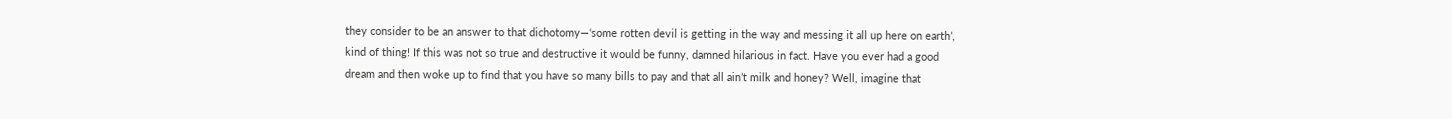they consider to be an answer to that dichotomy—‘some rotten devil is getting in the way and messing it all up here on earth’, kind of thing! If this was not so true and destructive it would be funny, damned hilarious in fact. Have you ever had a good dream and then woke up to find that you have so many bills to pay and that all ain’t milk and honey? Well, imagine that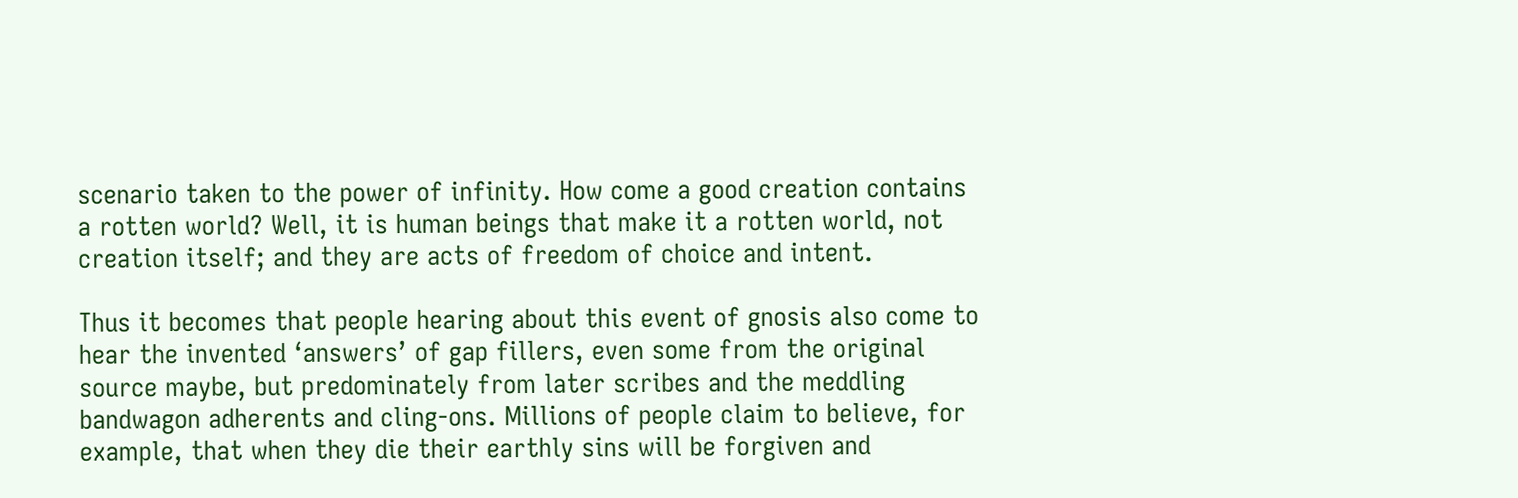scenario taken to the power of infinity. How come a good creation contains a rotten world? Well, it is human beings that make it a rotten world, not creation itself; and they are acts of freedom of choice and intent.

Thus it becomes that people hearing about this event of gnosis also come to hear the invented ‘answers’ of gap fillers, even some from the original source maybe, but predominately from later scribes and the meddling bandwagon adherents and cling-ons. Millions of people claim to believe, for example, that when they die their earthly sins will be forgiven and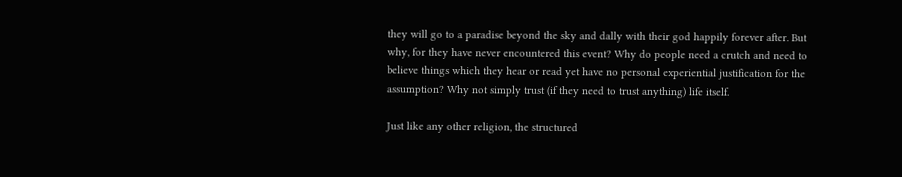they will go to a paradise beyond the sky and dally with their god happily forever after. But why, for they have never encountered this event? Why do people need a crutch and need to believe things which they hear or read yet have no personal experiential justification for the assumption? Why not simply trust (if they need to trust anything) life itself.

Just like any other religion, the structured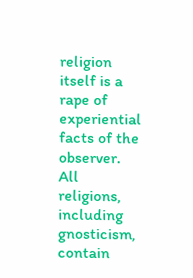religion itself is a rape of experiential facts of the observer. All religions, including gnosticism, contain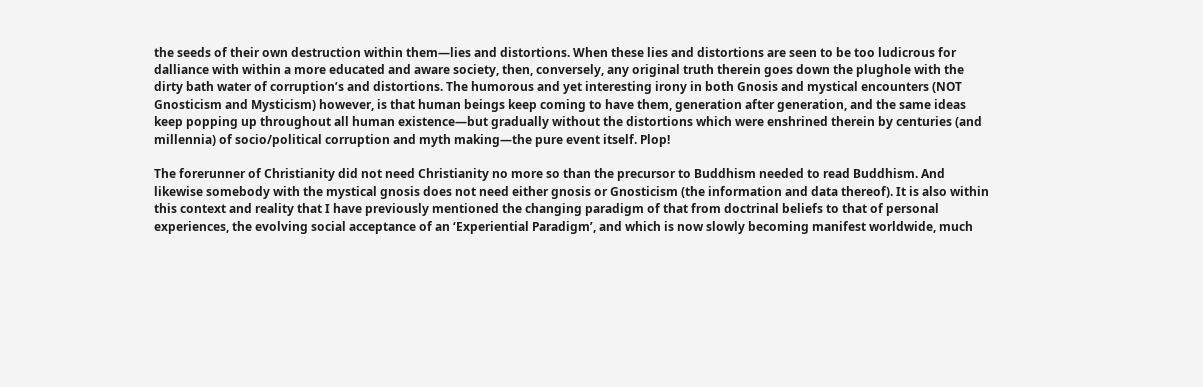the seeds of their own destruction within them—lies and distortions. When these lies and distortions are seen to be too ludicrous for dalliance with within a more educated and aware society, then, conversely, any original truth therein goes down the plughole with the dirty bath water of corruption’s and distortions. The humorous and yet interesting irony in both Gnosis and mystical encounters (NOT Gnosticism and Mysticism) however, is that human beings keep coming to have them, generation after generation, and the same ideas keep popping up throughout all human existence—but gradually without the distortions which were enshrined therein by centuries (and millennia) of socio/political corruption and myth making—the pure event itself. Plop!

The forerunner of Christianity did not need Christianity no more so than the precursor to Buddhism needed to read Buddhism. And likewise somebody with the mystical gnosis does not need either gnosis or Gnosticism (the information and data thereof). It is also within this context and reality that I have previously mentioned the changing paradigm of that from doctrinal beliefs to that of personal experiences, the evolving social acceptance of an ‘Experiential Paradigm’, and which is now slowly becoming manifest worldwide, much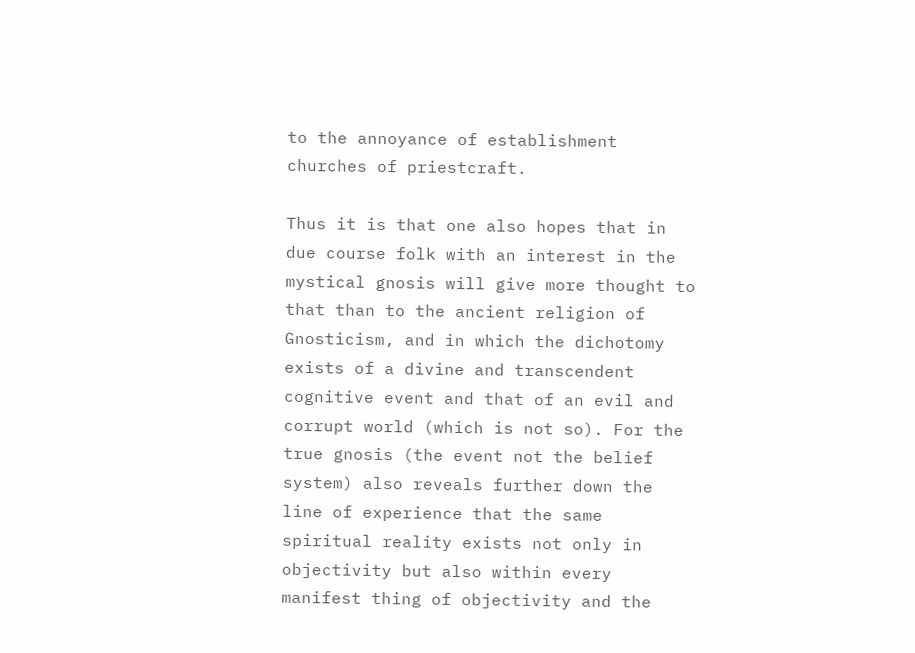to the annoyance of establishment churches of priestcraft.

Thus it is that one also hopes that in due course folk with an interest in the mystical gnosis will give more thought to that than to the ancient religion of Gnosticism, and in which the dichotomy exists of a divine and transcendent cognitive event and that of an evil and corrupt world (which is not so). For the true gnosis (the event not the belief system) also reveals further down the line of experience that the same spiritual reality exists not only in objectivity but also within every manifest thing of objectivity and the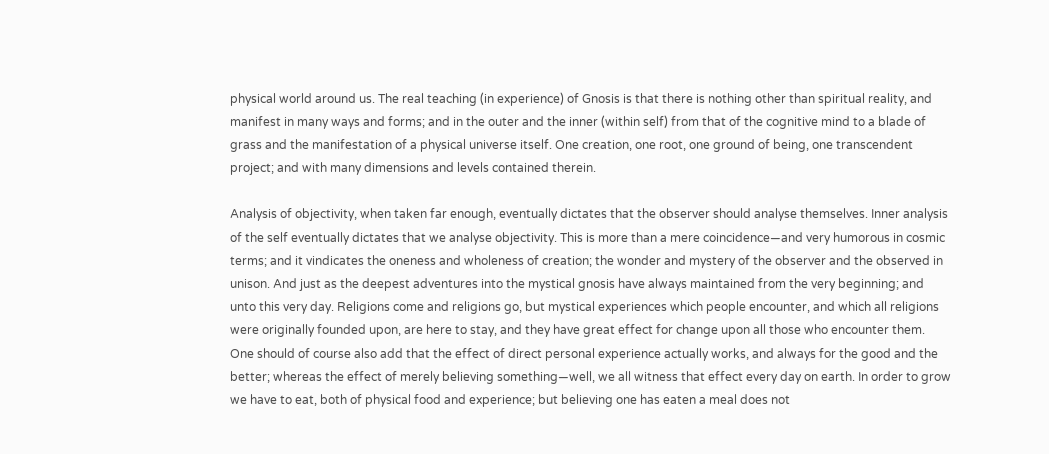physical world around us. The real teaching (in experience) of Gnosis is that there is nothing other than spiritual reality, and manifest in many ways and forms; and in the outer and the inner (within self) from that of the cognitive mind to a blade of grass and the manifestation of a physical universe itself. One creation, one root, one ground of being, one transcendent project; and with many dimensions and levels contained therein.

Analysis of objectivity, when taken far enough, eventually dictates that the observer should analyse themselves. Inner analysis of the self eventually dictates that we analyse objectivity. This is more than a mere coincidence—and very humorous in cosmic terms; and it vindicates the oneness and wholeness of creation; the wonder and mystery of the observer and the observed in unison. And just as the deepest adventures into the mystical gnosis have always maintained from the very beginning; and unto this very day. Religions come and religions go, but mystical experiences which people encounter, and which all religions were originally founded upon, are here to stay, and they have great effect for change upon all those who encounter them. One should of course also add that the effect of direct personal experience actually works, and always for the good and the better; whereas the effect of merely believing something—well, we all witness that effect every day on earth. In order to grow we have to eat, both of physical food and experience; but believing one has eaten a meal does not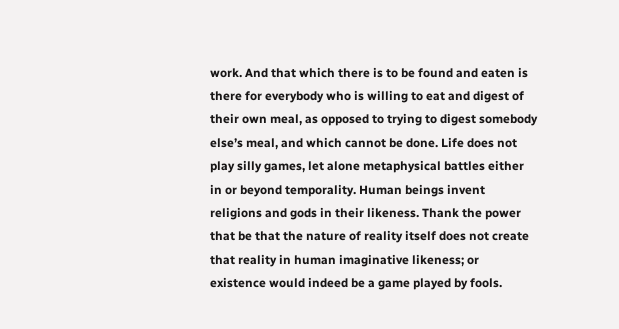work. And that which there is to be found and eaten is there for everybody who is willing to eat and digest of their own meal, as opposed to trying to digest somebody else’s meal, and which cannot be done. Life does not play silly games, let alone metaphysical battles either in or beyond temporality. Human beings invent religions and gods in their likeness. Thank the power that be that the nature of reality itself does not create that reality in human imaginative likeness; or existence would indeed be a game played by fools.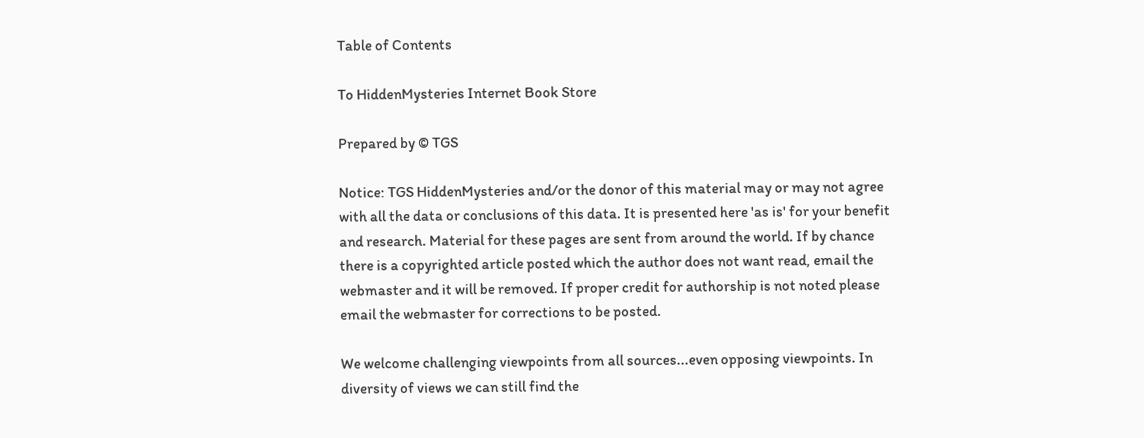Table of Contents

To HiddenMysteries Internet Book Store

Prepared by © TGS

Notice: TGS HiddenMysteries and/or the donor of this material may or may not agree with all the data or conclusions of this data. It is presented here 'as is' for your benefit and research. Material for these pages are sent from around the world. If by chance there is a copyrighted article posted which the author does not want read, email the webmaster and it will be removed. If proper credit for authorship is not noted please email the webmaster for corrections to be posted.

We welcome challenging viewpoints from all sources...even opposing viewpoints. In diversity of views we can still find the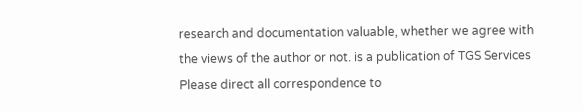research and documentation valuable, whether we agree with the views of the author or not. is a publication of TGS Services
Please direct all correspondence to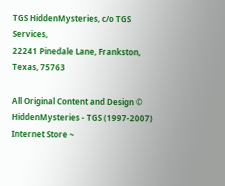TGS HiddenMysteries, c/o TGS Services,
22241 Pinedale Lane, Frankston, Texas, 75763

All Original Content and Design © HiddenMysteries - TGS (1997-2007) Internet Store ~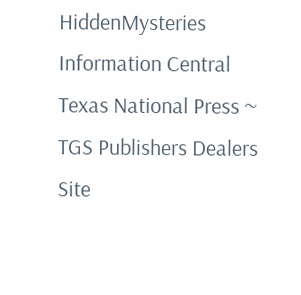HiddenMysteries Information Central
Texas National Press ~ TGS Publishers Dealers Site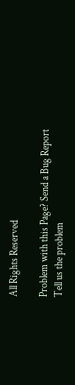All Rights Reserved

Problem with this Page? Send a Bug Report
Tell us the problem